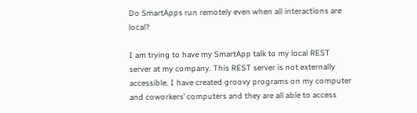Do SmartApps run remotely even when all interactions are local?

I am trying to have my SmartApp talk to my local REST server at my company. This REST server is not externally accessible. I have created groovy programs on my computer and coworkers’ computers and they are all able to access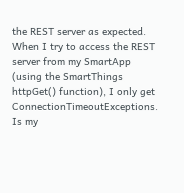the REST server as expected. When I try to access the REST server from my SmartApp (using the SmartThings httpGet() function), I only get ConnectionTimeoutExceptions. Is my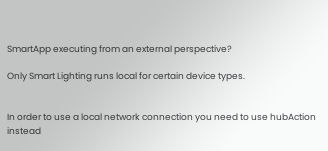SmartApp executing from an external perspective?

Only Smart Lighting runs local for certain device types.


In order to use a local network connection you need to use hubAction instead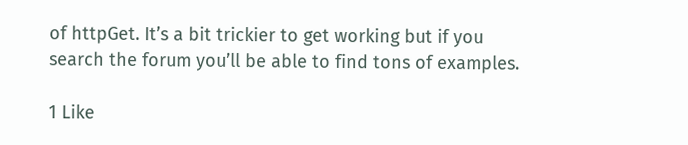of httpGet. It’s a bit trickier to get working but if you search the forum you’ll be able to find tons of examples.

1 Like